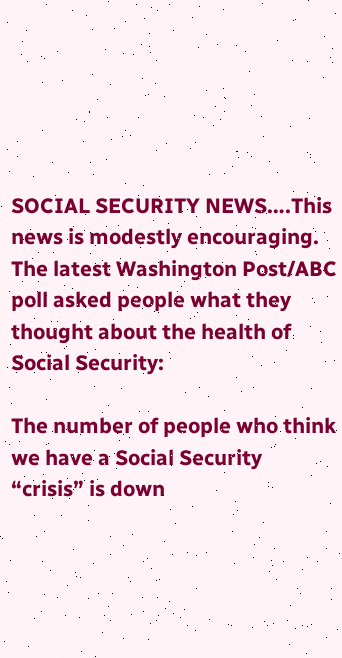SOCIAL SECURITY NEWS….This news is modestly encouraging. The latest Washington Post/ABC poll asked people what they thought about the health of Social Security:

The number of people who think we have a Social Security “crisis” is down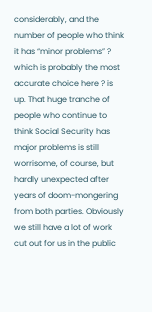considerably, and the number of people who think it has “minor problems” ? which is probably the most accurate choice here ? is up. That huge tranche of people who continue to think Social Security has major problems is still worrisome, of course, but hardly unexpected after years of doom-mongering from both parties. Obviously we still have a lot of work cut out for us in the public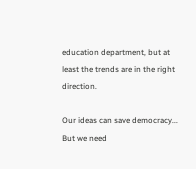education department, but at least the trends are in the right direction.

Our ideas can save democracy... But we need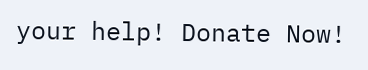your help! Donate Now!